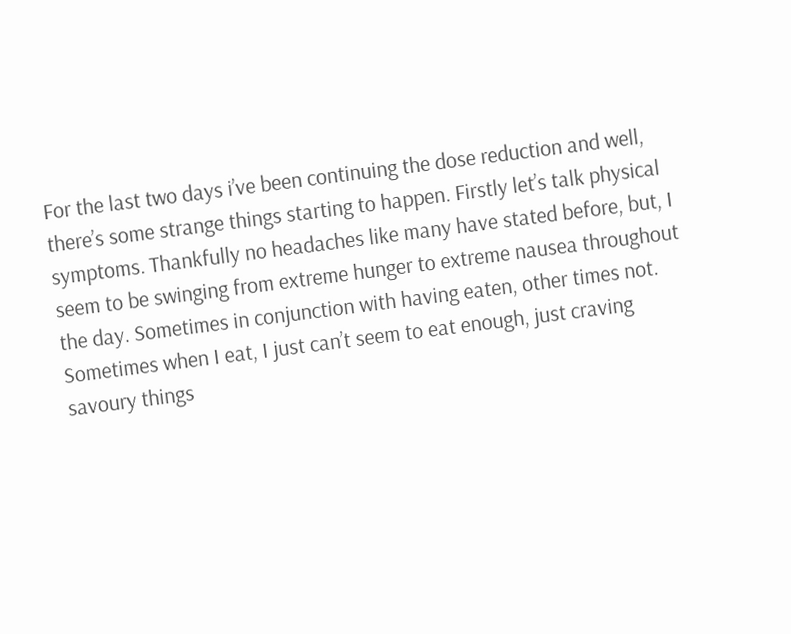For the last two days i’ve been continuing the dose reduction and well, there’s some strange things starting to happen. Firstly let’s talk physical symptoms. Thankfully no headaches like many have stated before, but, I seem to be swinging from extreme hunger to extreme nausea throughout the day. Sometimes in conjunction with having eaten, other times not. Sometimes when I eat, I just can’t seem to eat enough, just craving savoury things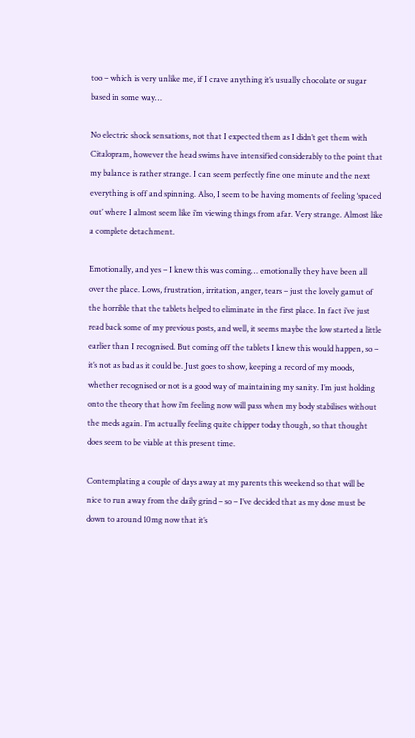too – which is very unlike me, if I crave anything it’s usually chocolate or sugar based in some way…

No electric shock sensations, not that I expected them as I didn’t get them with Citalopram, however the head swims have intensified considerably to the point that my balance is rather strange. I can seem perfectly fine one minute and the next everything is off and spinning. Also, I seem to be having moments of feeling ‘spaced out’ where I almost seem like i’m viewing things from afar. Very strange. Almost like a complete detachment.

Emotionally, and yes – I knew this was coming… emotionally they have been all over the place. Lows, frustration, irritation, anger, tears – just the lovely gamut of the horrible that the tablets helped to eliminate in the first place. In fact i’ve just read back some of my previous posts, and well, it seems maybe the low started a little earlier than I recognised. But coming off the tablets I knew this would happen, so – it’s not as bad as it could be. Just goes to show, keeping a record of my moods, whether recognised or not is a good way of maintaining my sanity. I’m just holding onto the theory that how i’m feeling now will pass when my body stabilises without the meds again. I’m actually feeling quite chipper today though, so that thought does seem to be viable at this present time.

Contemplating a couple of days away at my parents this weekend so that will be nice to run away from the daily grind – so – I’ve decided that as my dose must be down to around 10mg now that it’s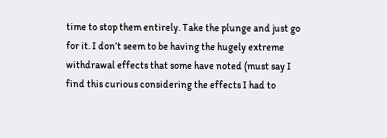time to stop them entirely. Take the plunge and just go for it. I don’t seem to be having the hugely extreme withdrawal effects that some have noted (must say I find this curious considering the effects I had to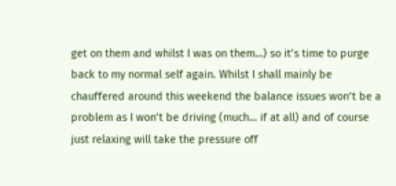get on them and whilst I was on them…) so it’s time to purge back to my normal self again. Whilst I shall mainly be chauffered around this weekend the balance issues won’t be a problem as I won’t be driving (much… if at all) and of course just relaxing will take the pressure off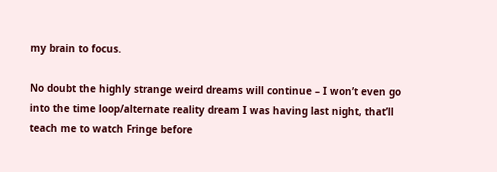my brain to focus.

No doubt the highly strange weird dreams will continue – I won’t even go into the time loop/alternate reality dream I was having last night, that’ll teach me to watch Fringe before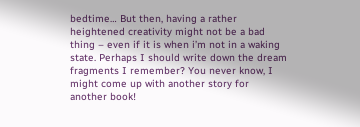bedtime… But then, having a rather heightened creativity might not be a bad thing – even if it is when i’m not in a waking state. Perhaps I should write down the dream fragments I remember? You never know, I might come up with another story for another book!